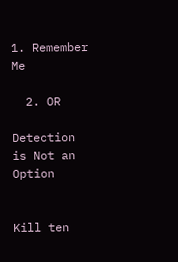1. Remember Me

  2. OR

Detection is Not an Option


Kill ten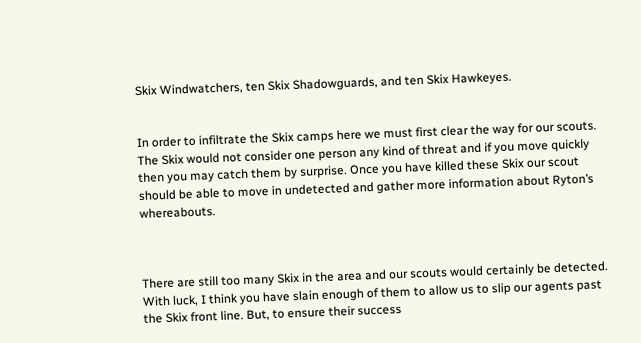Skix Windwatchers, ten Skix Shadowguards, and ten Skix Hawkeyes.


In order to infiltrate the Skix camps here we must first clear the way for our scouts. The Skix would not consider one person any kind of threat and if you move quickly then you may catch them by surprise. Once you have killed these Skix our scout should be able to move in undetected and gather more information about Ryton’s whereabouts.



There are still too many Skix in the area and our scouts would certainly be detected.
With luck, I think you have slain enough of them to allow us to slip our agents past the Skix front line. But, to ensure their success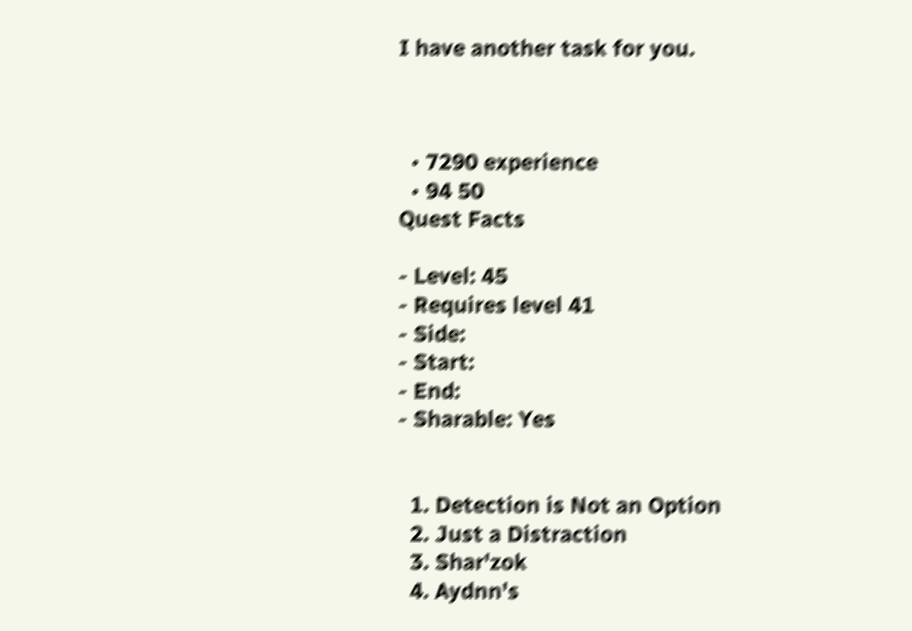I have another task for you.



  • 7290 experience
  • 94 50
Quest Facts

- Level: 45
- Requires level 41
- Side:
- Start:
- End:
- Sharable: Yes


  1. Detection is Not an Option
  2. Just a Distraction
  3. Shar'zok
  4. Aydnn's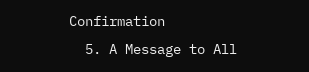Confirmation
  5. A Message to All